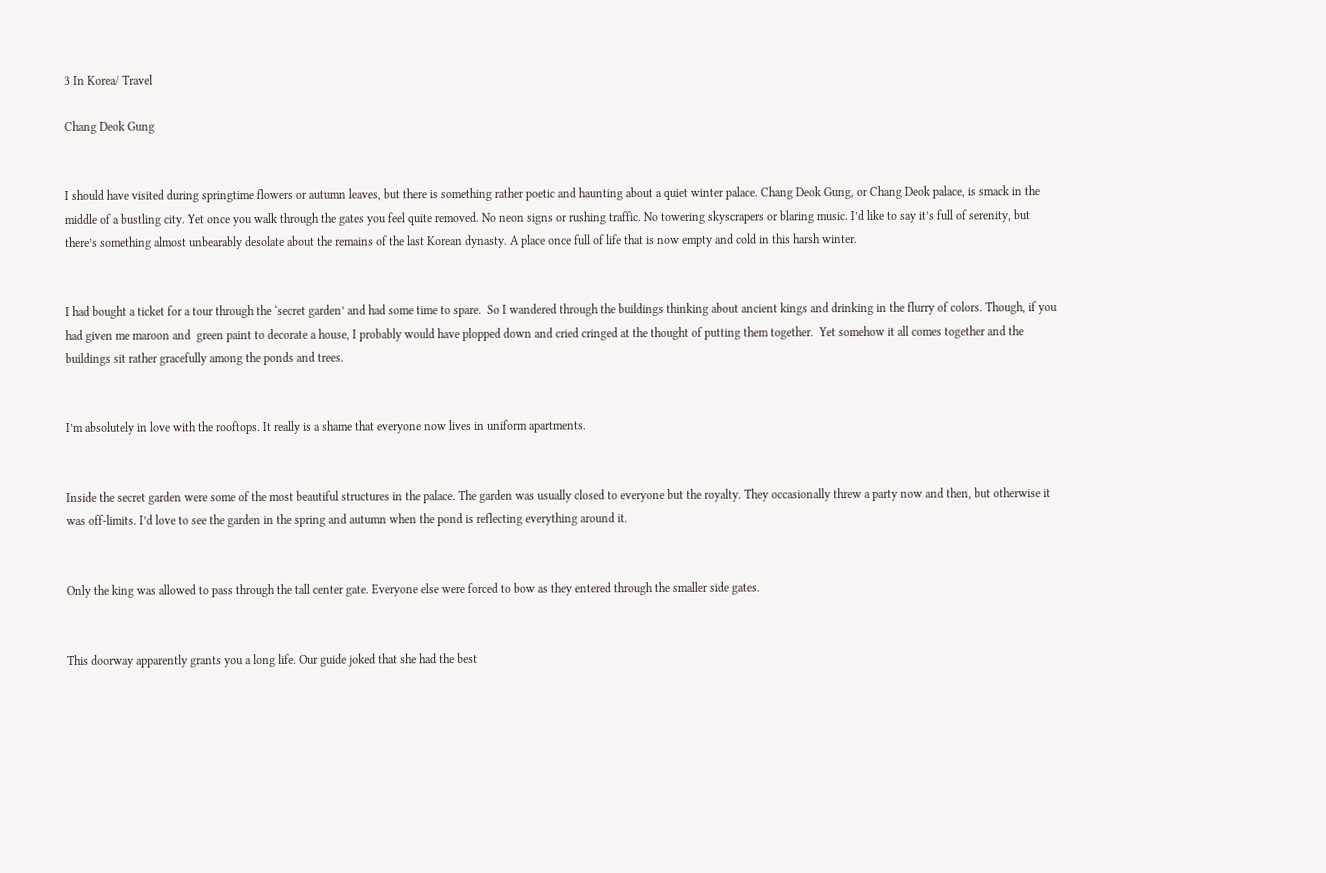3 In Korea/ Travel

Chang Deok Gung


I should have visited during springtime flowers or autumn leaves, but there is something rather poetic and haunting about a quiet winter palace. Chang Deok Gung, or Chang Deok palace, is smack in the middle of a bustling city. Yet once you walk through the gates you feel quite removed. No neon signs or rushing traffic. No towering skyscrapers or blaring music. I’d like to say it’s full of serenity, but there’s something almost unbearably desolate about the remains of the last Korean dynasty. A place once full of life that is now empty and cold in this harsh winter.


I had bought a ticket for a tour through the ‘secret garden’ and had some time to spare.  So I wandered through the buildings thinking about ancient kings and drinking in the flurry of colors. Though, if you had given me maroon and  green paint to decorate a house, I probably would have plopped down and cried cringed at the thought of putting them together.  Yet somehow it all comes together and the buildings sit rather gracefully among the ponds and trees.


I’m absolutely in love with the rooftops. It really is a shame that everyone now lives in uniform apartments.


Inside the secret garden were some of the most beautiful structures in the palace. The garden was usually closed to everyone but the royalty. They occasionally threw a party now and then, but otherwise it was off-limits. I’d love to see the garden in the spring and autumn when the pond is reflecting everything around it.


Only the king was allowed to pass through the tall center gate. Everyone else were forced to bow as they entered through the smaller side gates.


This doorway apparently grants you a long life. Our guide joked that she had the best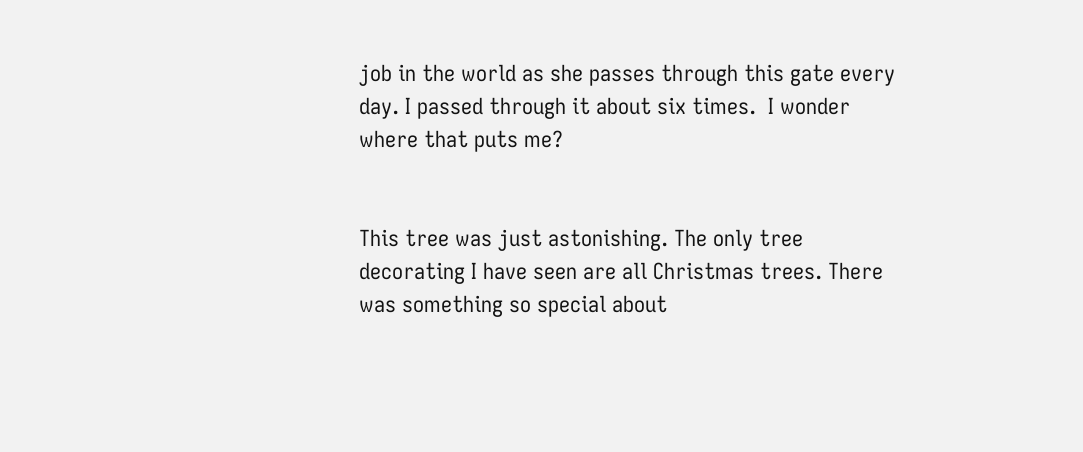job in the world as she passes through this gate every day. I passed through it about six times.  I wonder where that puts me?


This tree was just astonishing. The only tree decorating I have seen are all Christmas trees. There was something so special about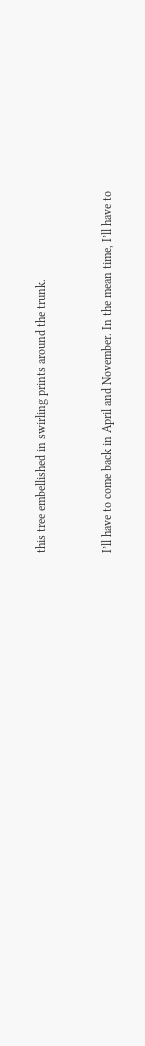this tree embellished in swirling prints around the trunk.


I’ll have to come back in April and November. In the mean time, I’ll have to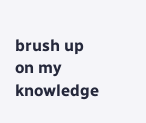brush up on my knowledge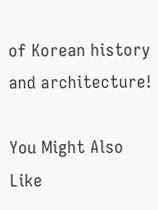of Korean history and architecture!

You Might Also Like